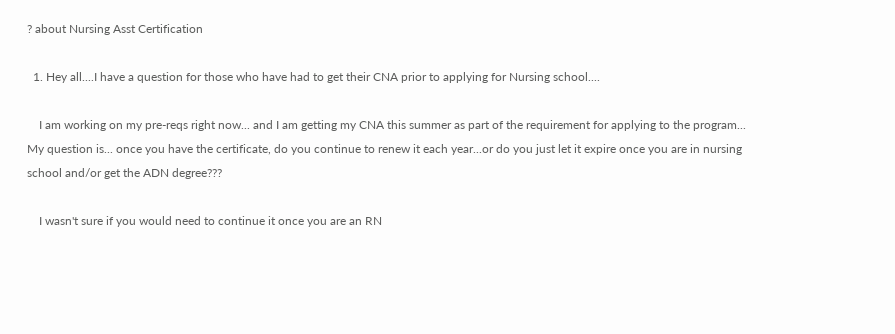? about Nursing Asst Certification

  1. Hey all....I have a question for those who have had to get their CNA prior to applying for Nursing school....

    I am working on my pre-reqs right now... and I am getting my CNA this summer as part of the requirement for applying to the program... My question is... once you have the certificate, do you continue to renew it each year...or do you just let it expire once you are in nursing school and/or get the ADN degree???

    I wasn't sure if you would need to continue it once you are an RN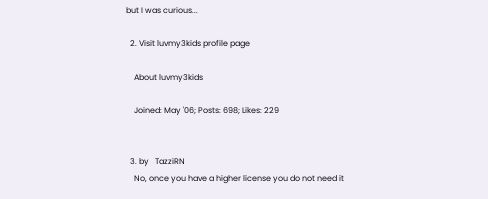but I was curious...

  2. Visit luvmy3kids profile page

    About luvmy3kids

    Joined: May '06; Posts: 698; Likes: 229


  3. by   TazziRN
    No, once you have a higher license you do not need it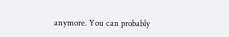anymore. You can probably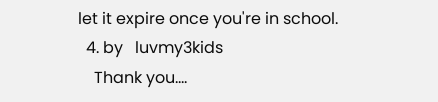let it expire once you're in school.
  4. by   luvmy3kids
    Thank you....